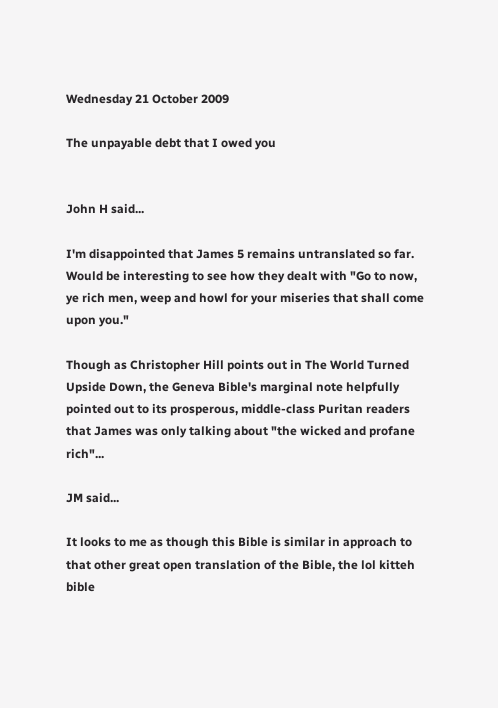Wednesday 21 October 2009

The unpayable debt that I owed you


John H said...

I'm disappointed that James 5 remains untranslated so far. Would be interesting to see how they dealt with "Go to now, ye rich men, weep and howl for your miseries that shall come upon you."

Though as Christopher Hill points out in The World Turned Upside Down, the Geneva Bible's marginal note helpfully pointed out to its prosperous, middle-class Puritan readers that James was only talking about "the wicked and profane rich"...

JM said...

It looks to me as though this Bible is similar in approach to that other great open translation of the Bible, the lol kitteh bible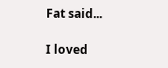Fat said...

I loved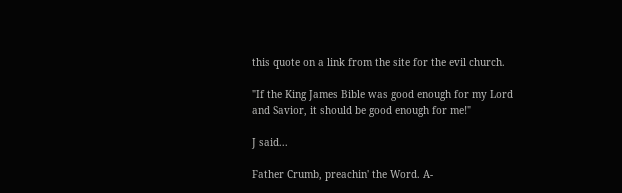this quote on a link from the site for the evil church.

"If the King James Bible was good enough for my Lord and Savior, it should be good enough for me!"

J said...

Father Crumb, preachin' the Word. A-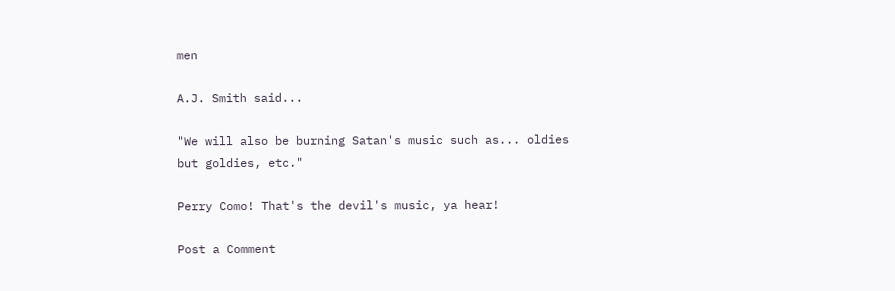men

A.J. Smith said...

"We will also be burning Satan's music such as... oldies but goldies, etc."

Perry Como! That's the devil's music, ya hear!

Post a Comment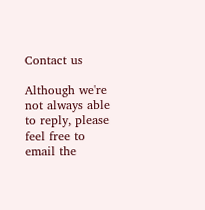Contact us

Although we're not always able to reply, please feel free to email the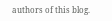authors of this blog.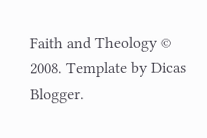Faith and Theology © 2008. Template by Dicas Blogger.